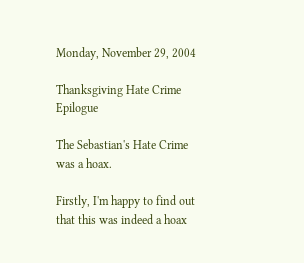Monday, November 29, 2004

Thanksgiving Hate Crime Epilogue

The Sebastian's Hate Crime was a hoax.

Firstly, I'm happy to find out that this was indeed a hoax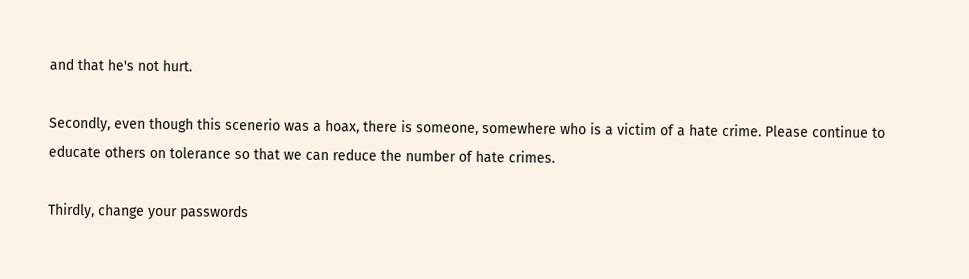and that he's not hurt.

Secondly, even though this scenerio was a hoax, there is someone, somewhere who is a victim of a hate crime. Please continue to educate others on tolerance so that we can reduce the number of hate crimes.

Thirdly, change your passwords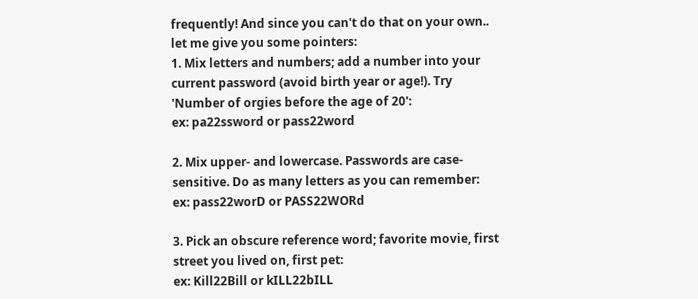frequently! And since you can't do that on your own.. let me give you some pointers:
1. Mix letters and numbers; add a number into your current password (avoid birth year or age!). Try 'Number of orgies before the age of 20':
ex: pa22ssword or pass22word

2. Mix upper- and lowercase. Passwords are case-sensitive. Do as many letters as you can remember:
ex: pass22worD or PASS22WORd

3. Pick an obscure reference word; favorite movie, first street you lived on, first pet:
ex: Kill22Bill or kILL22bILL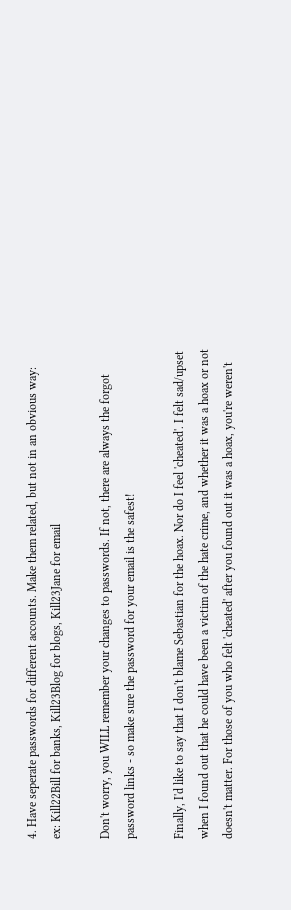4. Have seperate passwords for different accounts. Make them related, but not in an obvious way:
ex: Kill22Bill for banks, Kill23Blog for blogs, Kill23Jane for email

Don't worry, you WILL remember your changes to passwords. If not, there are always the forgot password links - so make sure the password for your email is the safest!

Finally, I'd like to say that I don't blame Sebastian for the hoax. Nor do I feel 'cheated'. I felt sad/upset when I found out that he could have been a victim of the hate crime, and whether it was a hoax or not doesn't matter. For those of you who felt 'cheated' after you found out it was a hoax, you're weren't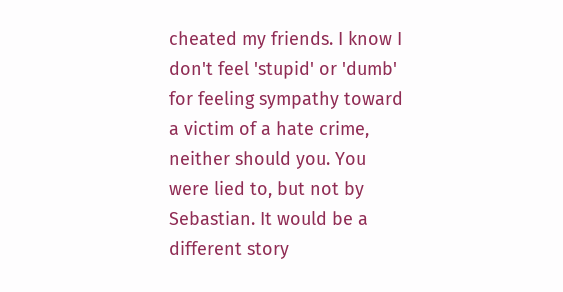cheated my friends. I know I don't feel 'stupid' or 'dumb' for feeling sympathy toward a victim of a hate crime, neither should you. You were lied to, but not by Sebastian. It would be a different story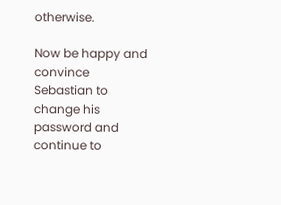otherwise.

Now be happy and convince Sebastian to change his password and continue to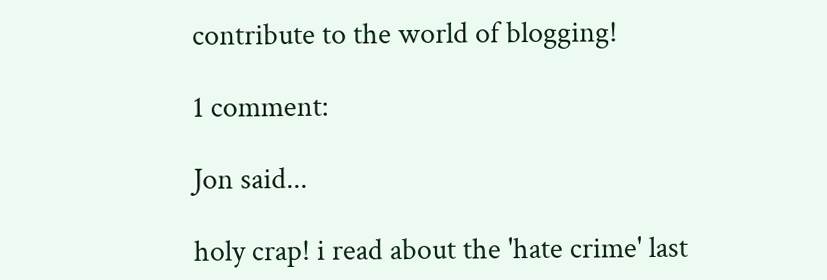contribute to the world of blogging!

1 comment:

Jon said...

holy crap! i read about the 'hate crime' last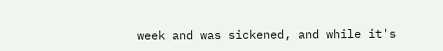week and was sickened, and while it's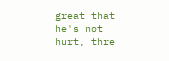great that he's not hurt, thre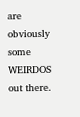are obviously some WEIRDOS out there.